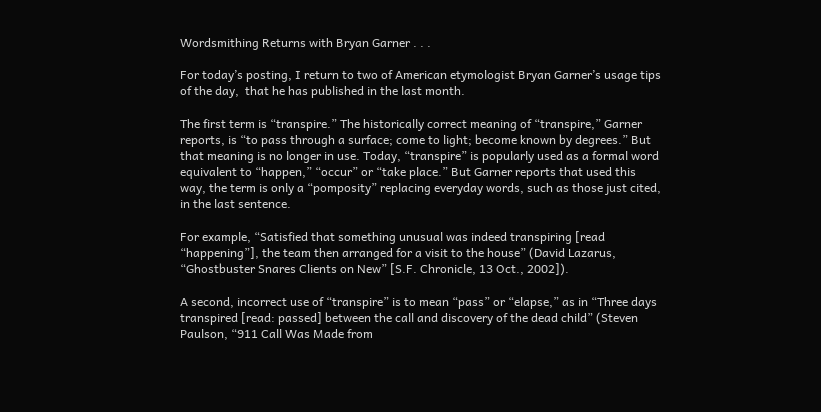Wordsmithing Returns with Bryan Garner . . .

For today’s posting, I return to two of American etymologist Bryan Garner’s usage tips of the day,  that he has published in the last month.

The first term is “transpire.” The historically correct meaning of “transpire,” Garner reports, is “to pass through a surface; come to light; become known by degrees.” But that meaning is no longer in use. Today, “transpire” is popularly used as a formal word equivalent to “happen,” “occur” or “take place.” But Garner reports that used this way, the term is only a “pomposity” replacing everyday words, such as those just cited, in the last sentence.

For example, “Satisfied that something unusual was indeed transpiring [read “happening”], the team then arranged for a visit to the house” (David Lazarus, “Ghostbuster Snares Clients on New” [S.F. Chronicle, 13 Oct., 2002]).

A second, incorrect use of “transpire” is to mean “pass” or “elapse,” as in “Three days transpired [read: passed] between the call and discovery of the dead child” (Steven Paulson, “911 Call Was Made from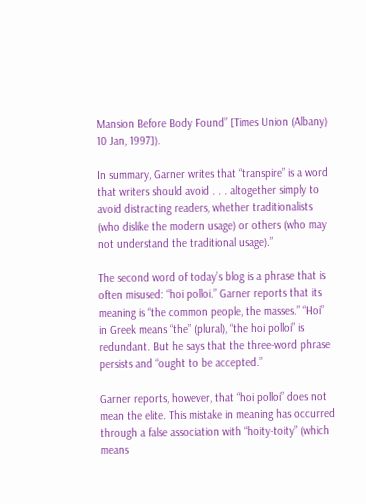Mansion Before Body Found” [Times Union (Albany) 10 Jan, 1997]).

In summary, Garner writes that “transpire” is a word that writers should avoid . . . altogether simply to avoid distracting readers, whether traditionalists (who dislike the modern usage) or others (who may not understand the traditional usage).”

The second word of today’s blog is a phrase that is often misused: “hoi polloi.” Garner reports that its meaning is “the common people, the masses.” “Hoi” in Greek means “the” (plural), “the hoi polloi” is redundant. But he says that the three-word phrase persists and “ought to be accepted.”

Garner reports, however, that “hoi polloi” does not mean the elite. This mistake in meaning has occurred through a false association with “hoity-toity” (which means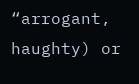“arrogant, haughty) or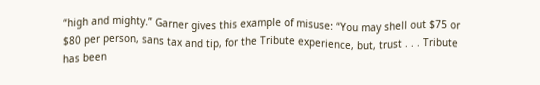“high and mighty.” Garner gives this example of misuse: “You may shell out $75 or $80 per person, sans tax and tip, for the Tribute experience, but, trust . . . Tribute has been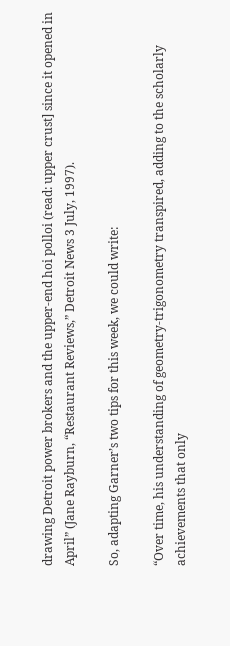drawing Detroit power brokers and the upper-end hoi polloi (read: upper crust] since it opened in April” (Jane Rayburn, “Restaurant Reviews,” Detroit News 3 July, 1997).

So, adapting Garner’s two tips for this week, we could write:

“Over time, his understanding of geometry-trigonometry transpired, adding to the scholarly achievements that only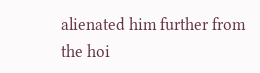alienated him further from the hoi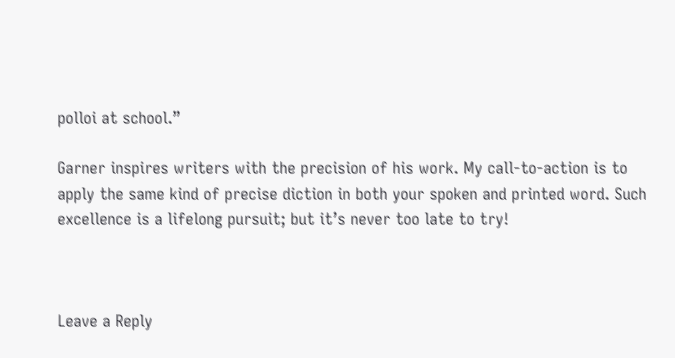polloi at school.”

Garner inspires writers with the precision of his work. My call-to-action is to apply the same kind of precise diction in both your spoken and printed word. Such excellence is a lifelong pursuit; but it’s never too late to try!



Leave a Reply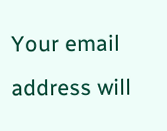Your email address will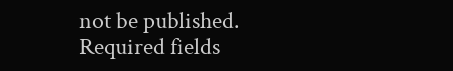not be published. Required fields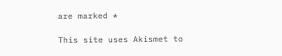are marked *

This site uses Akismet to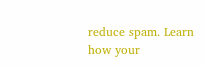reduce spam. Learn how your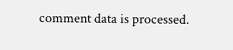comment data is processed.